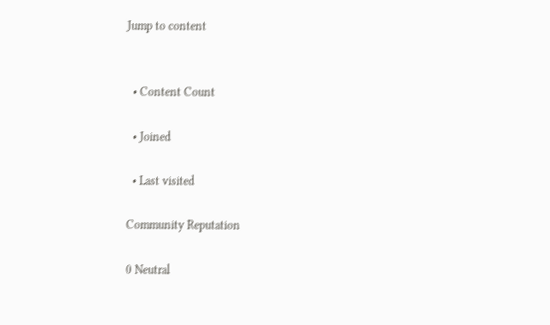Jump to content


  • Content Count

  • Joined

  • Last visited

Community Reputation

0 Neutral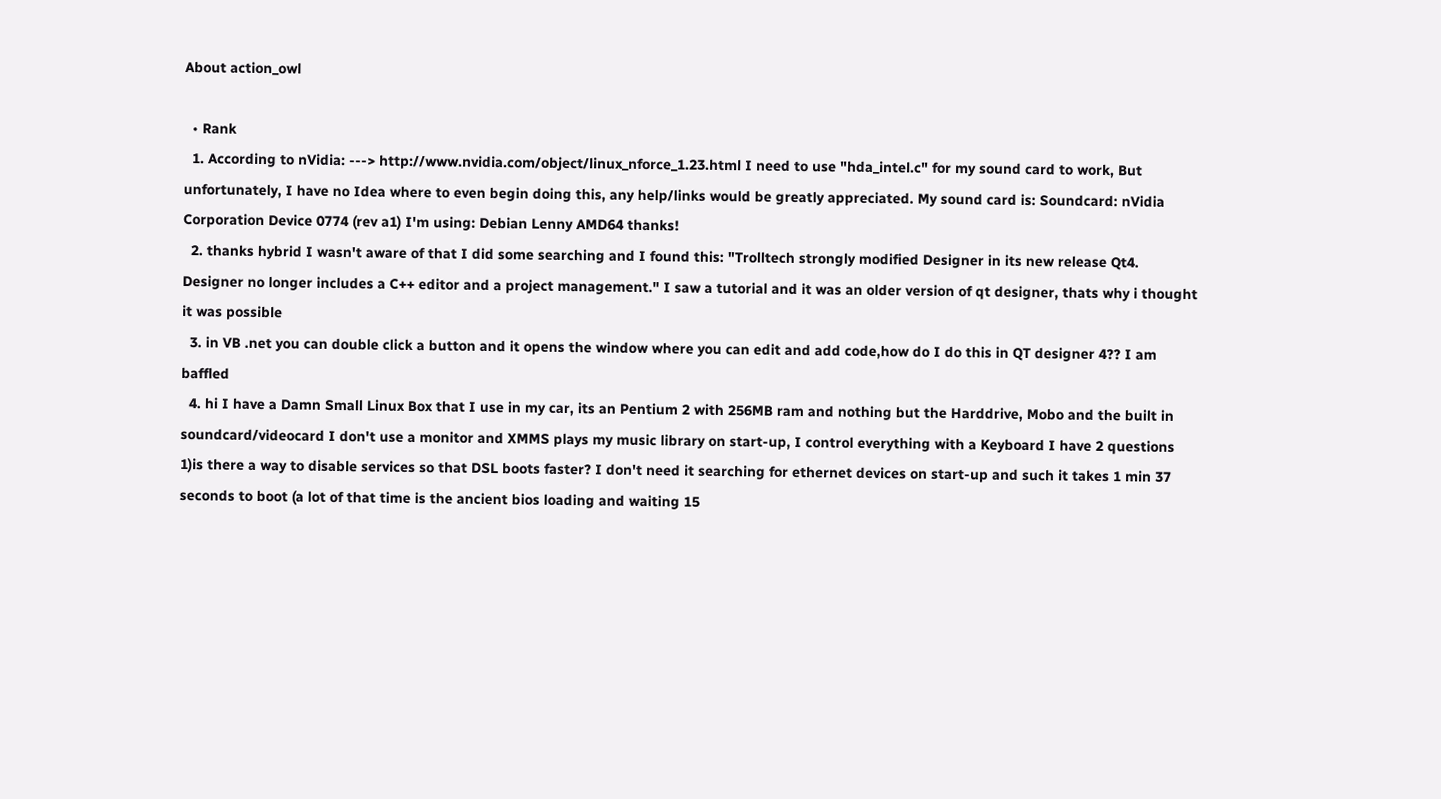About action_owl

  • Rank
  1. According to nVidia: ---> http://www.nvidia.com/object/linux_nforce_1.23.html I need to use "hda_intel.c" for my sound card to work, But unfortunately, I have no Idea where to even begin doing this, any help/links would be greatly appreciated. My sound card is: Soundcard: nVidia Corporation Device 0774 (rev a1) I'm using: Debian Lenny AMD64 thanks!
  2. thanks hybrid I wasn't aware of that I did some searching and I found this: "Trolltech strongly modified Designer in its new release Qt4. Designer no longer includes a C++ editor and a project management." I saw a tutorial and it was an older version of qt designer, thats why i thought it was possible
  3. in VB .net you can double click a button and it opens the window where you can edit and add code,how do I do this in QT designer 4?? I am baffled
  4. hi I have a Damn Small Linux Box that I use in my car, its an Pentium 2 with 256MB ram and nothing but the Harddrive, Mobo and the built in soundcard/videocard I don't use a monitor and XMMS plays my music library on start-up, I control everything with a Keyboard I have 2 questions 1)is there a way to disable services so that DSL boots faster? I don't need it searching for ethernet devices on start-up and such it takes 1 min 37 seconds to boot (a lot of that time is the ancient bios loading and waiting 15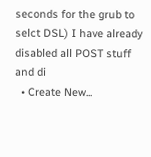seconds for the grub to selct DSL) I have already disabled all POST stuff and di
  • Create New...